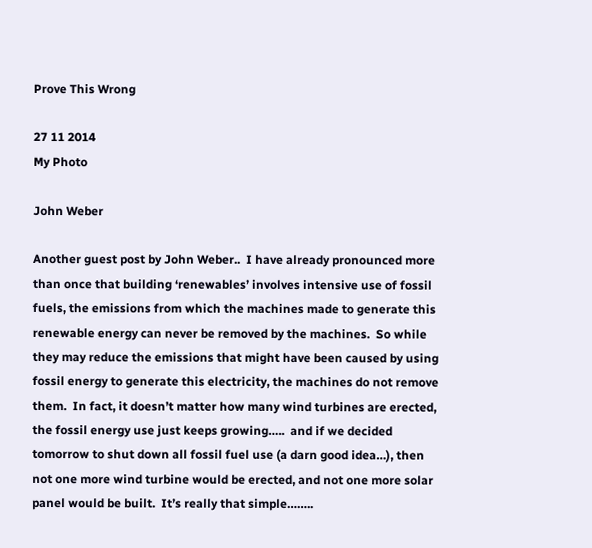Prove This Wrong

27 11 2014
My Photo

John Weber

Another guest post by John Weber..  I have already pronounced more than once that building ‘renewables’ involves intensive use of fossil fuels, the emissions from which the machines made to generate this renewable energy can never be removed by the machines.  So while they may reduce the emissions that might have been caused by using fossil energy to generate this electricity, the machines do not remove them.  In fact, it doesn’t matter how many wind turbines are erected, the fossil energy use just keeps growing…..  and if we decided tomorrow to shut down all fossil fuel use (a darn good idea…), then not one more wind turbine would be erected, and not one more solar panel would be built.  It’s really that simple……..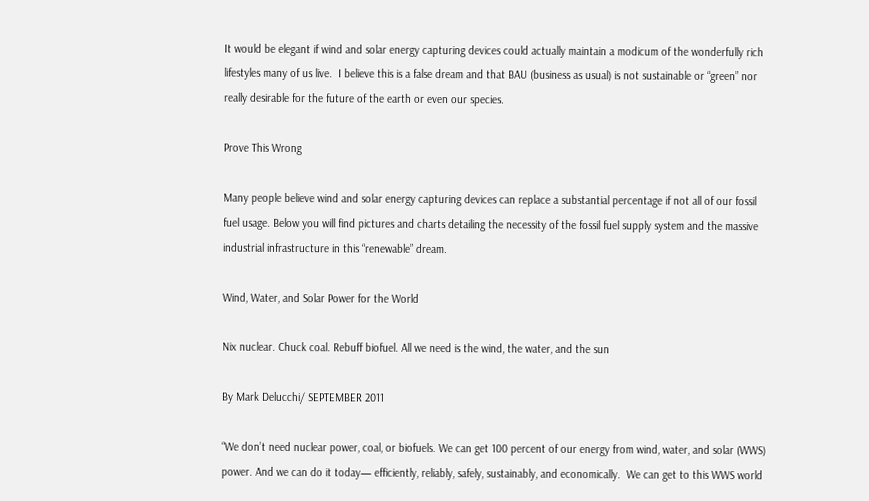It would be elegant if wind and solar energy capturing devices could actually maintain a modicum of the wonderfully rich lifestyles many of us live.  I believe this is a false dream and that BAU (business as usual) is not sustainable or “green” nor really desirable for the future of the earth or even our species.

Prove This Wrong

Many people believe wind and solar energy capturing devices can replace a substantial percentage if not all of our fossil fuel usage. Below you will find pictures and charts detailing the necessity of the fossil fuel supply system and the massive industrial infrastructure in this “renewable” dream.

Wind, Water, and Solar Power for the World

Nix nuclear. Chuck coal. Rebuff biofuel. All we need is the wind, the water, and the sun

By Mark Delucchi/ SEPTEMBER 2011

“We don’t need nuclear power, coal, or biofuels. We can get 100 percent of our energy from wind, water, and solar (WWS) power. And we can do it today— efficiently, reliably, safely, sustainably, and economically.  We can get to this WWS world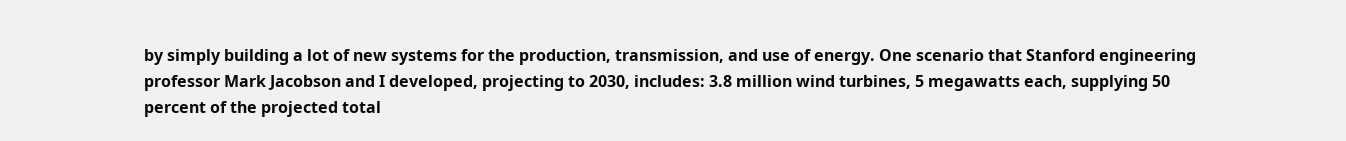by simply building a lot of new systems for the production, transmission, and use of energy. One scenario that Stanford engineering professor Mark Jacobson and I developed, projecting to 2030, includes: 3.8 million wind turbines, 5 megawatts each, supplying 50 percent of the projected total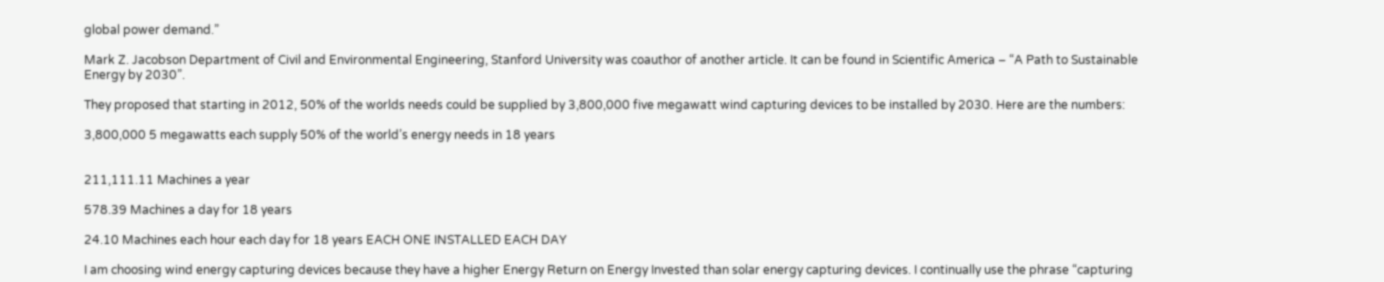global power demand.”

Mark Z. Jacobson Department of Civil and Environmental Engineering, Stanford University was coauthor of another article. It can be found in Scientific America – “A Path to Sustainable Energy by 2030”.

They proposed that starting in 2012, 50% of the worlds needs could be supplied by 3,800,000 five megawatt wind capturing devices to be installed by 2030. Here are the numbers:

3,800,000 5 megawatts each supply 50% of the world’s energy needs in 18 years


211,111.11 Machines a year

578.39 Machines a day for 18 years

24.10 Machines each hour each day for 18 years EACH ONE INSTALLED EACH DAY

I am choosing wind energy capturing devices because they have a higher Energy Return on Energy Invested than solar energy capturing devices. I continually use the phrase “capturing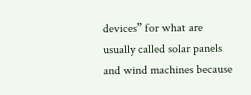devices” for what are usually called solar panels and wind machines because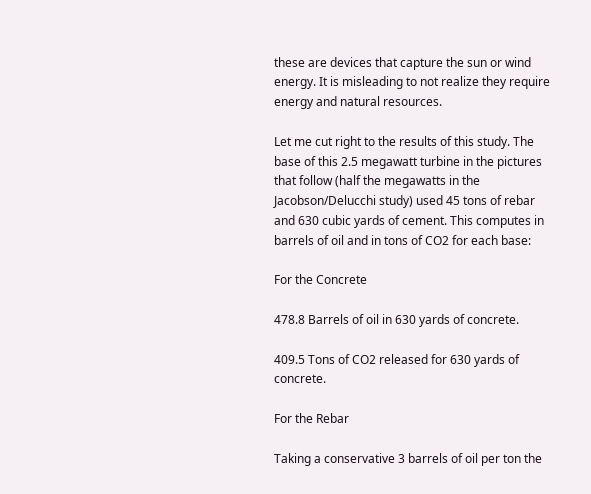these are devices that capture the sun or wind energy. It is misleading to not realize they require energy and natural resources.

Let me cut right to the results of this study. The base of this 2.5 megawatt turbine in the pictures that follow (half the megawatts in the Jacobson/Delucchi study) used 45 tons of rebar and 630 cubic yards of cement. This computes in barrels of oil and in tons of CO2 for each base:

For the Concrete

478.8 Barrels of oil in 630 yards of concrete.

409.5 Tons of CO2 released for 630 yards of concrete.

For the Rebar

Taking a conservative 3 barrels of oil per ton the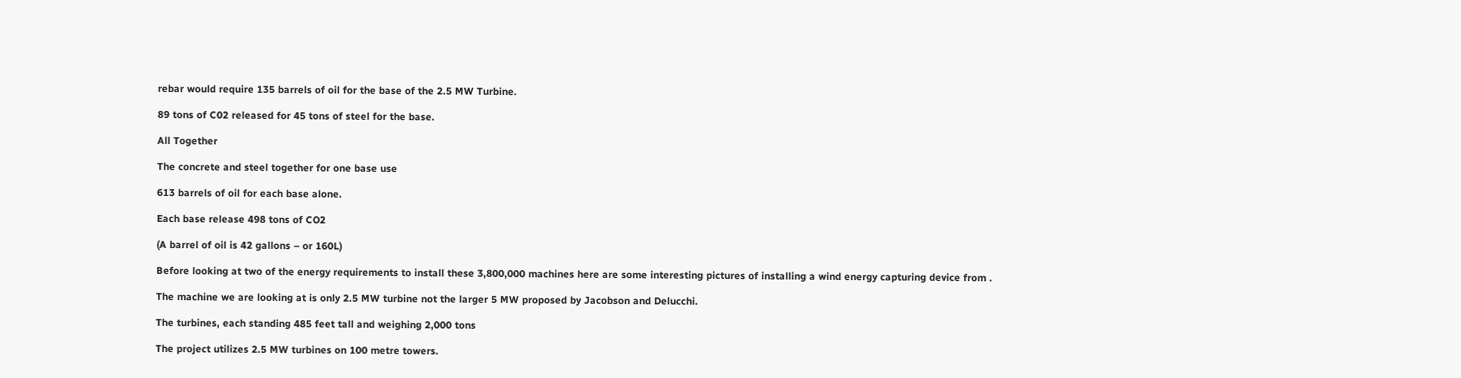rebar would require 135 barrels of oil for the base of the 2.5 MW Turbine.

89 tons of C02 released for 45 tons of steel for the base.

All Together

The concrete and steel together for one base use

613 barrels of oil for each base alone.

Each base release 498 tons of CO2

(A barrel of oil is 42 gallons – or 160L)

Before looking at two of the energy requirements to install these 3,800,000 machines here are some interesting pictures of installing a wind energy capturing device from .

The machine we are looking at is only 2.5 MW turbine not the larger 5 MW proposed by Jacobson and Delucchi.

The turbines, each standing 485 feet tall and weighing 2,000 tons

The project utilizes 2.5 MW turbines on 100 metre towers.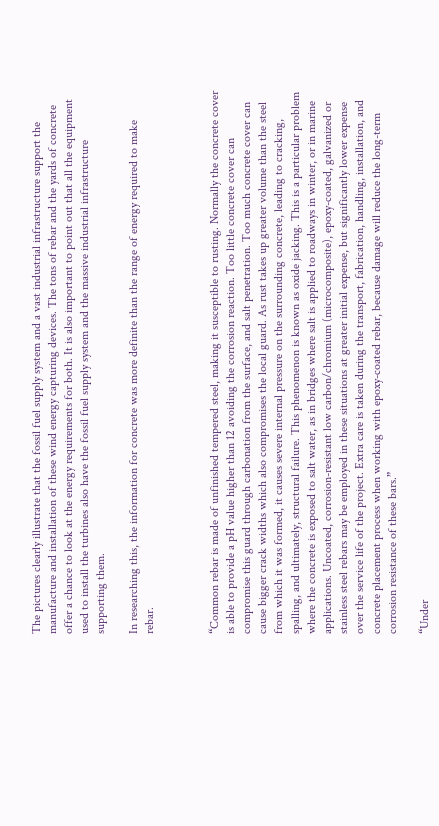The pictures clearly illustrate that the fossil fuel supply system and a vast industrial infrastructure support the manufacture and installation of these wind energy capturing devices. The tons of rebar and the yards of concrete offer a chance to look at the energy requirements for both. It is also important to point out that all the equipment used to install the turbines also have the fossil fuel supply system and the massive industrial infrastructure supporting them.

In researching this, the information for concrete was more definite than the range of energy required to make rebar.



“Common rebar is made of unfinished tempered steel, making it susceptible to rusting. Normally the concrete cover is able to provide a pH value higher than 12 avoiding the corrosion reaction. Too little concrete cover can compromise this guard through carbonation from the surface, and salt penetration. Too much concrete cover can cause bigger crack widths which also compromises the local guard. As rust takes up greater volume than the steel from which it was formed, it causes severe internal pressure on the surrounding concrete, leading to cracking, spalling, and ultimately, structural failure. This phenomenon is known as oxide jacking. This is a particular problem where the concrete is exposed to salt water, as in bridges where salt is applied to roadways in winter, or in marine applications. Uncoated, corrosion-resistant low carbon/chromium (microcomposite), epoxy-coated, galvanized or stainless steel rebars may be employed in these situations at greater initial expense, but significantly lower expense over the service life of the project. Extra care is taken during the transport, fabrication, handling, installation, and concrete placement process when working with epoxy-coated rebar, because damage will reduce the long-term corrosion resistance of these bars.”

“Under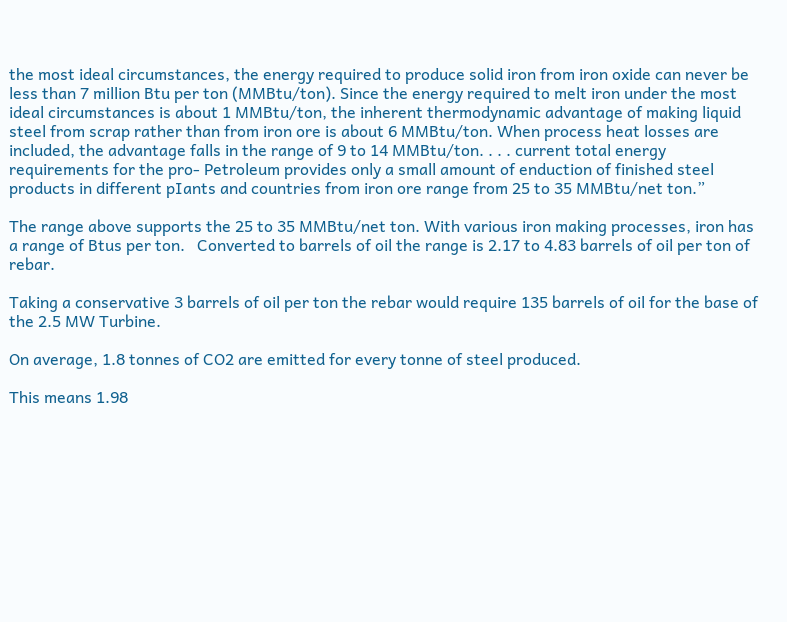the most ideal circumstances, the energy required to produce solid iron from iron oxide can never be less than 7 million Btu per ton (MMBtu/ton). Since the energy required to melt iron under the most ideal circumstances is about 1 MMBtu/ton, the inherent thermodynamic advantage of making liquid steel from scrap rather than from iron ore is about 6 MMBtu/ton. When process heat losses are included, the advantage falls in the range of 9 to 14 MMBtu/ton. . . . current total energy requirements for the pro- Petroleum provides only a small amount of enduction of finished steel products in different pIants and countries from iron ore range from 25 to 35 MMBtu/net ton.”

The range above supports the 25 to 35 MMBtu/net ton. With various iron making processes, iron has a range of Btus per ton.   Converted to barrels of oil the range is 2.17 to 4.83 barrels of oil per ton of rebar.

Taking a conservative 3 barrels of oil per ton the rebar would require 135 barrels of oil for the base of the 2.5 MW Turbine.

On average, 1.8 tonnes of CO2 are emitted for every tonne of steel produced.

This means 1.98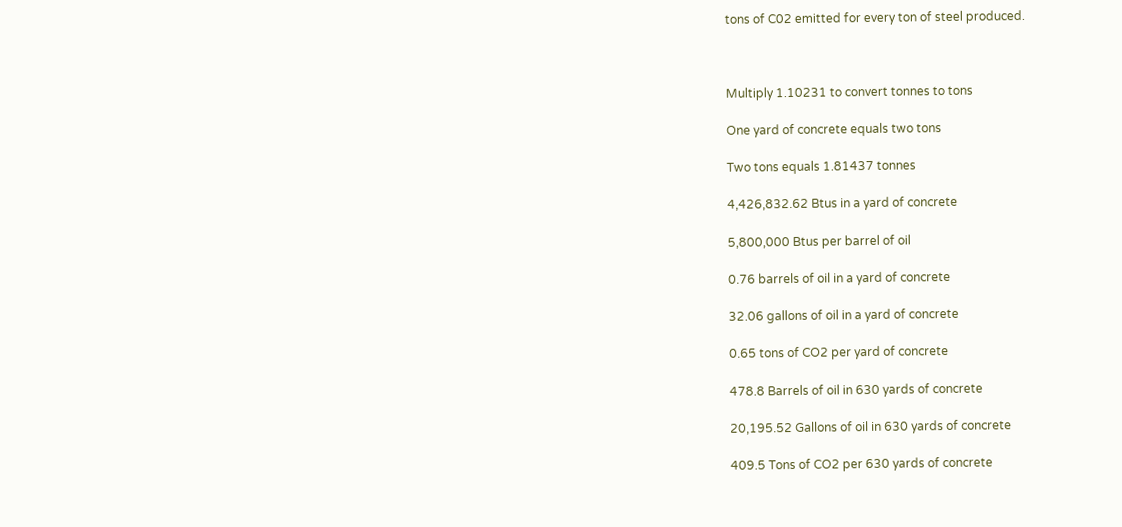tons of C02 emitted for every ton of steel produced.



Multiply 1.10231 to convert tonnes to tons

One yard of concrete equals two tons

Two tons equals 1.81437 tonnes

4,426,832.62 Btus in a yard of concrete

5,800,000 Btus per barrel of oil

0.76 barrels of oil in a yard of concrete

32.06 gallons of oil in a yard of concrete

0.65 tons of CO2 per yard of concrete

478.8 Barrels of oil in 630 yards of concrete

20,195.52 Gallons of oil in 630 yards of concrete

409.5 Tons of CO2 per 630 yards of concrete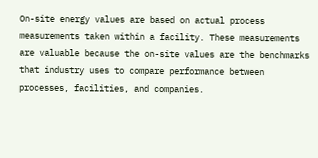On-site energy values are based on actual process measurements taken within a facility. These measurements are valuable because the on-site values are the benchmarks that industry uses to compare performance between processes, facilities, and companies.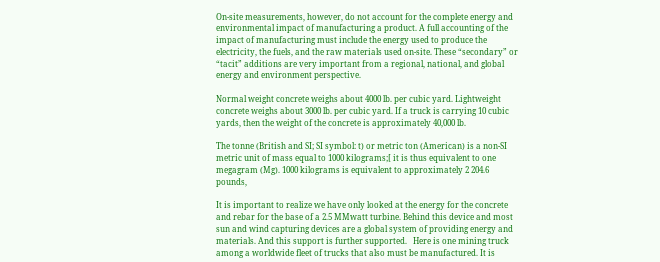On-site measurements, however, do not account for the complete energy and environmental impact of manufacturing a product. A full accounting of the impact of manufacturing must include the energy used to produce the electricity, the fuels, and the raw materials used on-site. These “secondary” or “tacit” additions are very important from a regional, national, and global energy and environment perspective.

Normal weight concrete weighs about 4000 lb. per cubic yard. Lightweight concrete weighs about 3000 lb. per cubic yard. If a truck is carrying 10 cubic yards, then the weight of the concrete is approximately 40,000 lb.

The tonne (British and SI; SI symbol: t) or metric ton (American) is a non-SI metric unit of mass equal to 1000 kilograms;[ it is thus equivalent to one megagram (Mg). 1000 kilograms is equivalent to approximately 2 204.6 pounds,

It is important to realize we have only looked at the energy for the concrete and rebar for the base of a 2.5 MMwatt turbine. Behind this device and most sun and wind capturing devices are a global system of providing energy and materials. And this support is further supported.   Here is one mining truck among a worldwide fleet of trucks that also must be manufactured. It is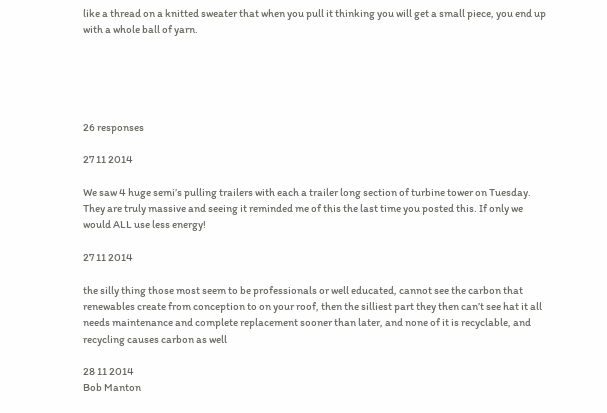like a thread on a knitted sweater that when you pull it thinking you will get a small piece, you end up with a whole ball of yarn.





26 responses

27 11 2014

We saw 4 huge semi’s pulling trailers with each a trailer long section of turbine tower on Tuesday. They are truly massive and seeing it reminded me of this the last time you posted this. If only we would ALL use less energy!

27 11 2014

the silly thing those most seem to be professionals or well educated, cannot see the carbon that renewables create from conception to on your roof, then the silliest part they then can’t see hat it all needs maintenance and complete replacement sooner than later, and none of it is recyclable, and recycling causes carbon as well

28 11 2014
Bob Manton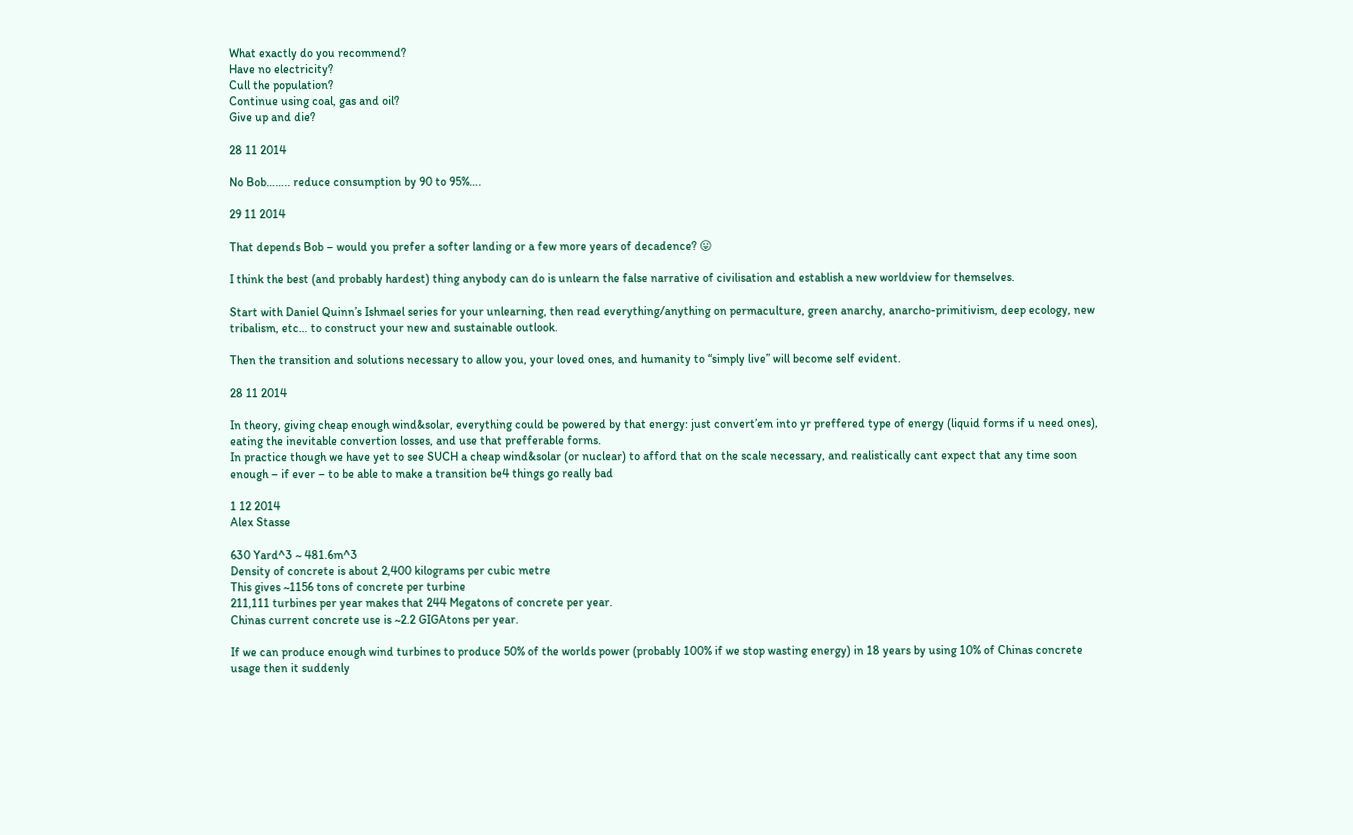What exactly do you recommend?
Have no electricity?
Cull the population?
Continue using coal, gas and oil?
Give up and die?

28 11 2014

No Bob…….. reduce consumption by 90 to 95%….

29 11 2014

That depends Bob – would you prefer a softer landing or a few more years of decadence? 😛

I think the best (and probably hardest) thing anybody can do is unlearn the false narrative of civilisation and establish a new worldview for themselves.

Start with Daniel Quinn’s Ishmael series for your unlearning, then read everything/anything on permaculture, green anarchy, anarcho-primitivism, deep ecology, new tribalism, etc… to construct your new and sustainable outlook.

Then the transition and solutions necessary to allow you, your loved ones, and humanity to “simply live” will become self evident.

28 11 2014

In theory, giving cheap enough wind&solar, everything could be powered by that energy: just convert’em into yr preffered type of energy (liquid forms if u need ones), eating the inevitable convertion losses, and use that prefferable forms.
In practice though we have yet to see SUCH a cheap wind&solar (or nuclear) to afford that on the scale necessary, and realistically cant expect that any time soon enough – if ever – to be able to make a transition be4 things go really bad

1 12 2014
Alex Stasse

630 Yard^3 ~ 481.6m^3
Density of concrete is about 2,400 kilograms per cubic metre
This gives ~1156 tons of concrete per turbine
211,111 turbines per year makes that 244 Megatons of concrete per year.
Chinas current concrete use is ~2.2 GIGAtons per year.

If we can produce enough wind turbines to produce 50% of the worlds power (probably 100% if we stop wasting energy) in 18 years by using 10% of Chinas concrete usage then it suddenly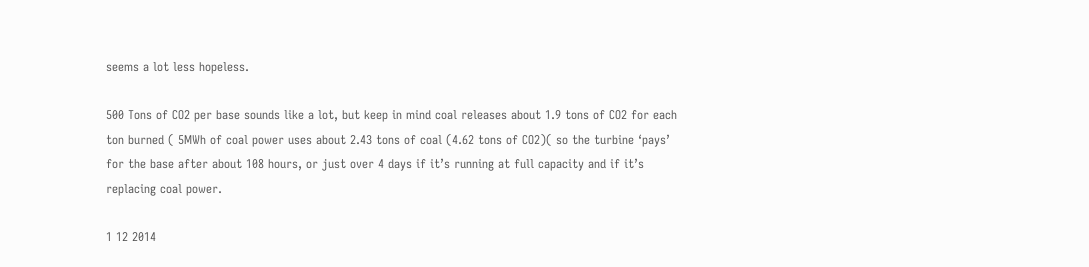seems a lot less hopeless.

500 Tons of CO2 per base sounds like a lot, but keep in mind coal releases about 1.9 tons of CO2 for each ton burned ( 5MWh of coal power uses about 2.43 tons of coal (4.62 tons of CO2)( so the turbine ‘pays’ for the base after about 108 hours, or just over 4 days if it’s running at full capacity and if it’s replacing coal power.

1 12 2014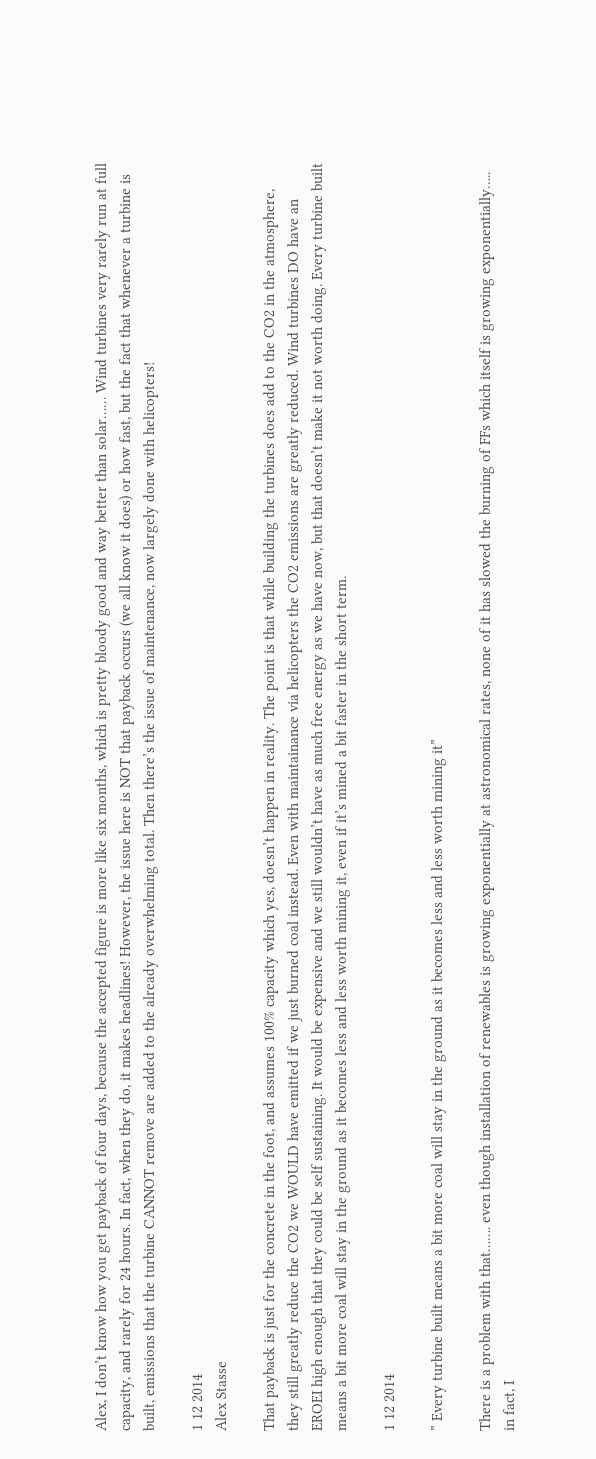Alex, I don’t know how you get payback of four days, because the accepted figure is more like six months, which is pretty bloody good and way better than solar…… Wind turbines very rarely run at full capacity, and rarely for 24 hours. In fact, when they do, it makes headlines! However, the issue here is NOT that payback occurs (we all know it does) or how fast, but the fact that whenever a turbine is built, emissions that the turbine CANNOT remove are added to the already overwhelming total. Then there’s the issue of maintenance, now largely done with helicopters!

1 12 2014
Alex Stasse

That payback is just for the concrete in the foot, and assumes 100% capacity which yes, doesn’t happen in reality. The point is that while building the turbines does add to the CO2 in the atmosphere, they still greatly reduce the CO2 we WOULD have emitted if we just burned coal instead. Even with maintainance via helicopters the CO2 emissions are greatly reduced. Wind turbines DO have an EROEI high enough that they could be self sustaining. It would be expensive and we still wouldn’t have as much free energy as we have now, but that doesn’t make it not worth doing. Every turbine built means a bit more coal will stay in the ground as it becomes less and less worth mining it, even if it’s mined a bit faster in the short term.

1 12 2014

” Every turbine built means a bit more coal will stay in the ground as it becomes less and less worth mining it”

There is a problem with that……. even though installation of renewables is growing exponentially at astronomical rates, none of it has slowed the burning of FFs which itself is growing exponentially….. in fact, I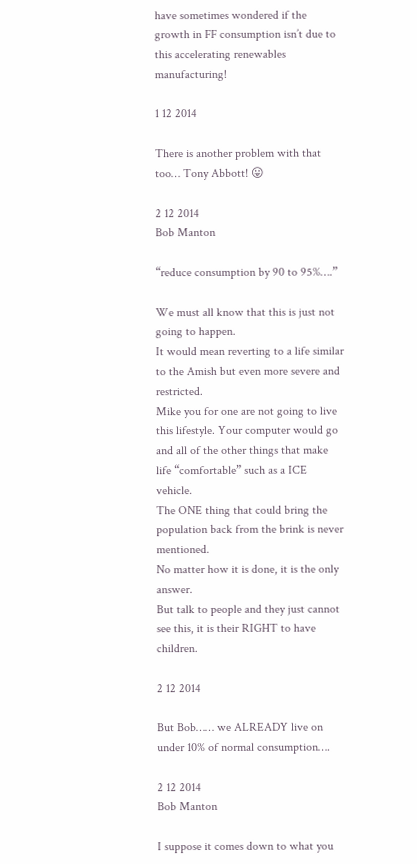have sometimes wondered if the growth in FF consumption isn’t due to this accelerating renewables manufacturing!

1 12 2014

There is another problem with that too… Tony Abbott! 😛

2 12 2014
Bob Manton

“reduce consumption by 90 to 95%….”

We must all know that this is just not going to happen.
It would mean reverting to a life similar to the Amish but even more severe and restricted.
Mike you for one are not going to live this lifestyle. Your computer would go and all of the other things that make life “comfortable” such as a ICE vehicle.
The ONE thing that could bring the population back from the brink is never mentioned.
No matter how it is done, it is the only answer.
But talk to people and they just cannot see this, it is their RIGHT to have children.

2 12 2014

But Bob…… we ALREADY live on under 10% of normal consumption….

2 12 2014
Bob Manton

I suppose it comes down to what you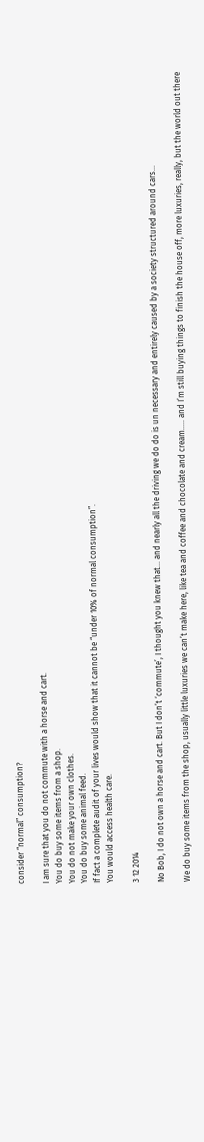consider “normal” consumption?

I am sure that you do not commute with a horse and cart.
You do buy some items from a shop.
You do not make your own clothes.
You do buy some animal feed.
If fact a complete audit of your lives would show that it cannot be “under 10% of normal consumption”.
You would access health care.

3 12 2014

No Bob, I do not own a horse and cart. But I don’t ‘commute’, I thought you knew that… and nearly all the driving we do do is un necessary and entirely caused by a society structured around cars…

We do buy some items from the shop, usually little luxuries we can’t make here, like tea and coffee and chocolate and cream….. and I’m still buying things to finish the house off, more luxuries, really, but the world out there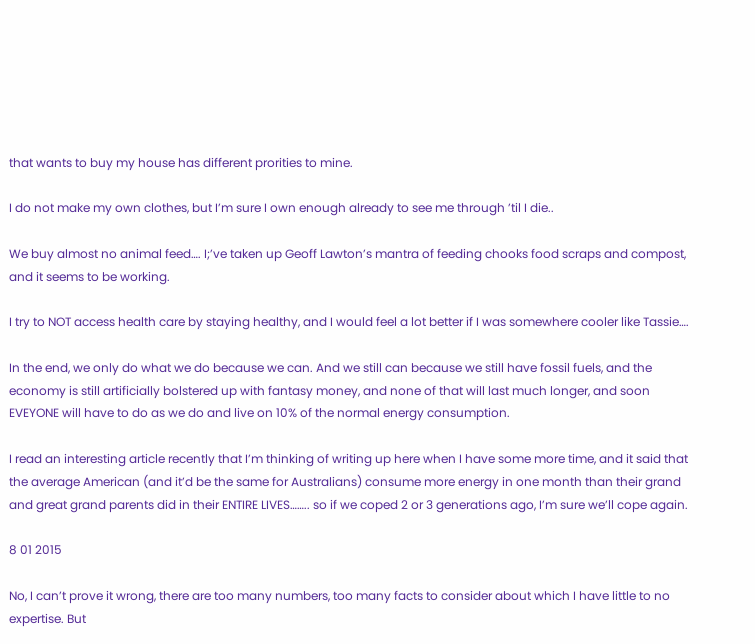that wants to buy my house has different prorities to mine.

I do not make my own clothes, but I’m sure I own enough already to see me through ’til I die..

We buy almost no animal feed…. I;’ve taken up Geoff Lawton’s mantra of feeding chooks food scraps and compost, and it seems to be working.

I try to NOT access health care by staying healthy, and I would feel a lot better if I was somewhere cooler like Tassie….

In the end, we only do what we do because we can. And we still can because we still have fossil fuels, and the economy is still artificially bolstered up with fantasy money, and none of that will last much longer, and soon EVEYONE will have to do as we do and live on 10% of the normal energy consumption.

I read an interesting article recently that I’m thinking of writing up here when I have some more time, and it said that the average American (and it’d be the same for Australians) consume more energy in one month than their grand and great grand parents did in their ENTIRE LIVES…….. so if we coped 2 or 3 generations ago, I’m sure we’ll cope again.

8 01 2015

No, I can’t prove it wrong, there are too many numbers, too many facts to consider about which I have little to no expertise. But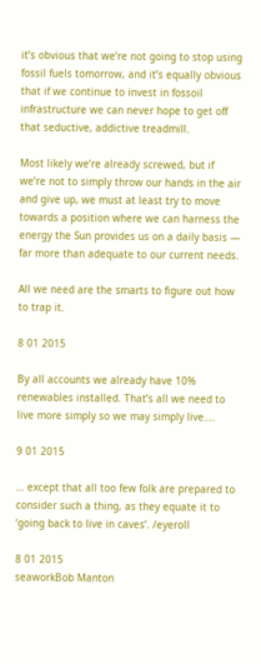it’s obvious that we’re not going to stop using fossil fuels tomorrow, and it’s equally obvious that if we continue to invest in fossoil infrastructure we can never hope to get off that seductive, addictive treadmill.

Most likely we’re already screwed, but if we’re not to simply throw our hands in the air and give up, we must at least try to move towards a position where we can harness the energy the Sun provides us on a daily basis — far more than adequate to our current needs.

All we need are the smarts to figure out how to trap it.

8 01 2015

By all accounts we already have 10% renewables installed. That’s all we need to live more simply so we may simply live….

9 01 2015

… except that all too few folk are prepared to consider such a thing, as they equate it to ‘going back to live in caves’. /eyeroll

8 01 2015
seaworkBob Manton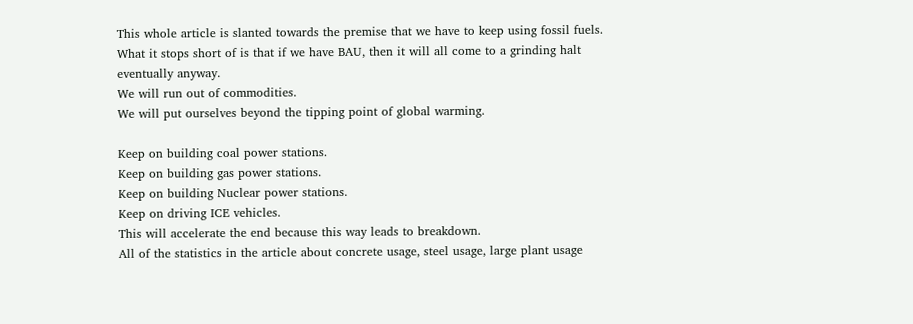This whole article is slanted towards the premise that we have to keep using fossil fuels.
What it stops short of is that if we have BAU, then it will all come to a grinding halt eventually anyway.
We will run out of commodities.
We will put ourselves beyond the tipping point of global warming.

Keep on building coal power stations.
Keep on building gas power stations.
Keep on building Nuclear power stations.
Keep on driving ICE vehicles.
This will accelerate the end because this way leads to breakdown.
All of the statistics in the article about concrete usage, steel usage, large plant usage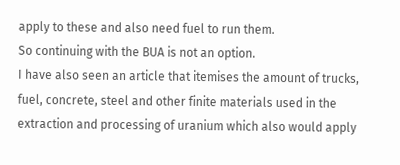apply to these and also need fuel to run them.
So continuing with the BUA is not an option.
I have also seen an article that itemises the amount of trucks, fuel, concrete, steel and other finite materials used in the extraction and processing of uranium which also would apply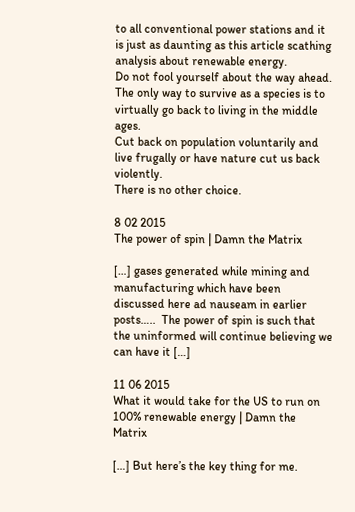to all conventional power stations and it is just as daunting as this article scathing analysis about renewable energy.
Do not fool yourself about the way ahead. The only way to survive as a species is to virtually go back to living in the middle ages.
Cut back on population voluntarily and live frugally or have nature cut us back violently.
There is no other choice.

8 02 2015
The power of spin | Damn the Matrix

[…] gases generated while mining and manufacturing which have been discussed here ad nauseam in earlier posts…..  The power of spin is such that the uninformed will continue believing we can have it […]

11 06 2015
What it would take for the US to run on 100% renewable energy | Damn the Matrix

[…] But here’s the key thing for me.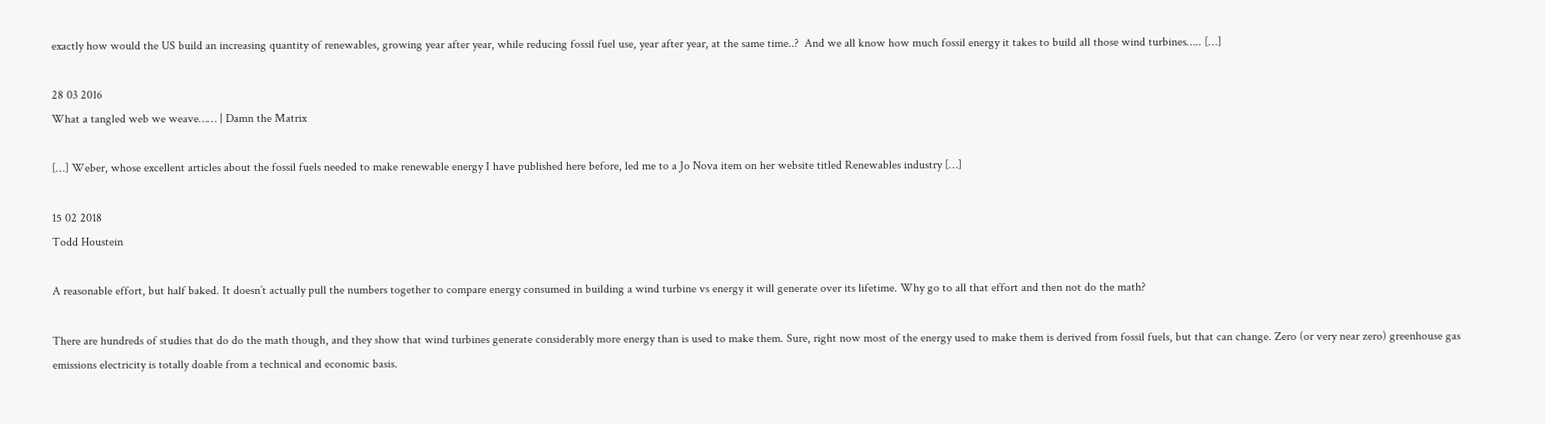exactly how would the US build an increasing quantity of renewables, growing year after year, while reducing fossil fuel use, year after year, at the same time..?  And we all know how much fossil energy it takes to build all those wind turbines….. […]

28 03 2016
What a tangled web we weave…… | Damn the Matrix

[…] Weber, whose excellent articles about the fossil fuels needed to make renewable energy I have published here before, led me to a Jo Nova item on her website titled Renewables industry […]

15 02 2018
Todd Houstein

A reasonable effort, but half baked. It doesn’t actually pull the numbers together to compare energy consumed in building a wind turbine vs energy it will generate over its lifetime. Why go to all that effort and then not do the math?

There are hundreds of studies that do do the math though, and they show that wind turbines generate considerably more energy than is used to make them. Sure, right now most of the energy used to make them is derived from fossil fuels, but that can change. Zero (or very near zero) greenhouse gas emissions electricity is totally doable from a technical and economic basis.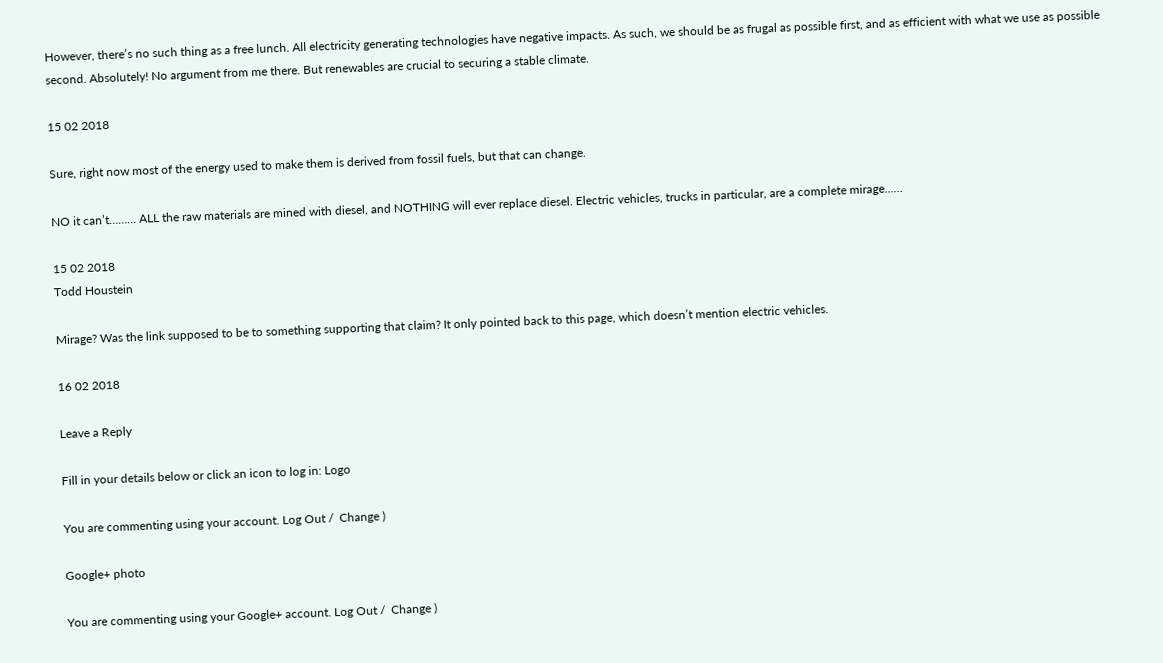However, there’s no such thing as a free lunch. All electricity generating technologies have negative impacts. As such, we should be as frugal as possible first, and as efficient with what we use as possible second. Absolutely! No argument from me there. But renewables are crucial to securing a stable climate.

15 02 2018

Sure, right now most of the energy used to make them is derived from fossil fuels, but that can change.

NO it can’t……… ALL the raw materials are mined with diesel, and NOTHING will ever replace diesel. Electric vehicles, trucks in particular, are a complete mirage……

15 02 2018
Todd Houstein

Mirage? Was the link supposed to be to something supporting that claim? It only pointed back to this page, which doesn’t mention electric vehicles.

16 02 2018

Leave a Reply

Fill in your details below or click an icon to log in: Logo

You are commenting using your account. Log Out /  Change )

Google+ photo

You are commenting using your Google+ account. Log Out /  Change )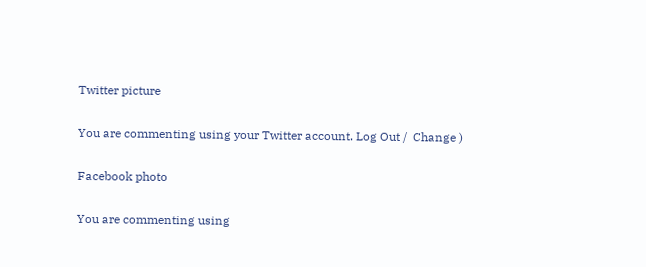Twitter picture

You are commenting using your Twitter account. Log Out /  Change )

Facebook photo

You are commenting using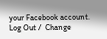your Facebook account. Log Out /  Change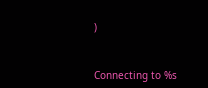)


Connecting to %s